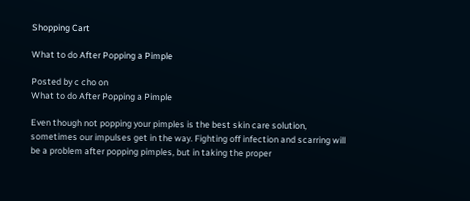Shopping Cart

What to do After Popping a Pimple

Posted by c cho on
What to do After Popping a Pimple

Even though not popping your pimples is the best skin care solution, sometimes our impulses get in the way. Fighting off infection and scarring will be a problem after popping pimples, but in taking the proper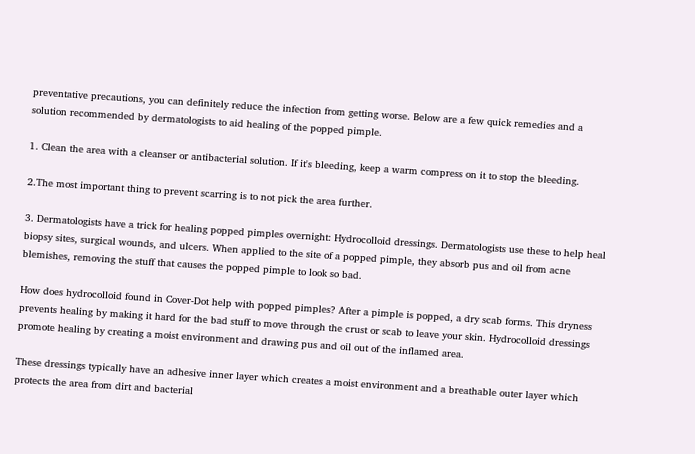preventative precautions, you can definitely reduce the infection from getting worse. Below are a few quick remedies and a solution recommended by dermatologists to aid healing of the popped pimple.

1. Clean the area with a cleanser or antibacterial solution. If it's bleeding, keep a warm compress on it to stop the bleeding.

2.The most important thing to prevent scarring is to not pick the area further.

3. Dermatologists have a trick for healing popped pimples overnight: Hydrocolloid dressings. Dermatologists use these to help heal biopsy sites, surgical wounds, and ulcers. When applied to the site of a popped pimple, they absorb pus and oil from acne blemishes, removing the stuff that causes the popped pimple to look so bad.

How does hydrocolloid found in Cover-Dot help with popped pimples? After a pimple is popped, a dry scab forms. This dryness prevents healing by making it hard for the bad stuff to move through the crust or scab to leave your skin. Hydrocolloid dressings promote healing by creating a moist environment and drawing pus and oil out of the inflamed area.

These dressings typically have an adhesive inner layer which creates a moist environment and a breathable outer layer which protects the area from dirt and bacterial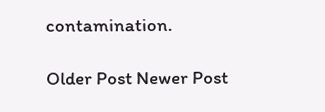contamination.

Older Post Newer Post